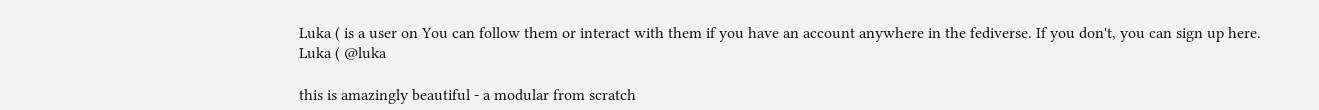Luka ( is a user on You can follow them or interact with them if you have an account anywhere in the fediverse. If you don't, you can sign up here.
Luka ( @luka

this is amazingly beautiful - a modular from scratch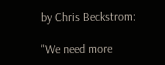by Chris Beckstrom:

"We need more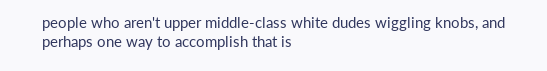people who aren't upper middle-class white dudes wiggling knobs, and perhaps one way to accomplish that is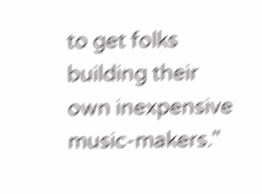to get folks building their own inexpensive music-makers."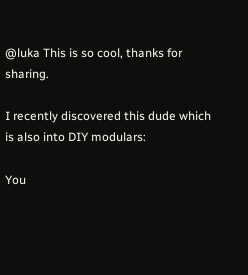@luka This is so cool, thanks for sharing.

I recently discovered this dude which is also into DIY modulars:

You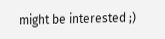might be interested ;)